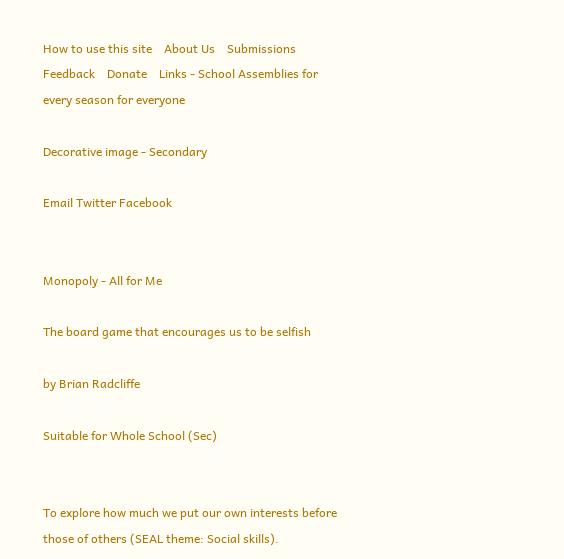How to use this site    About Us    Submissions    Feedback    Donate    Links - School Assemblies for every season for everyone

Decorative image - Secondary

Email Twitter Facebook


Monopoly - All for Me

The board game that encourages us to be selfish

by Brian Radcliffe

Suitable for Whole School (Sec)


To explore how much we put our own interests before those of others (SEAL theme: Social skills).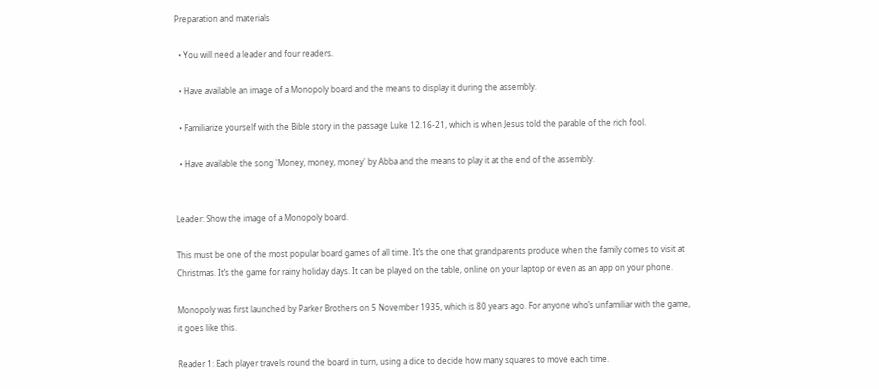Preparation and materials

  • You will need a leader and four readers.

  • Have available an image of a Monopoly board and the means to display it during the assembly.

  • Familiarize yourself with the Bible story in the passage Luke 12.16-21, which is when Jesus told the parable of the rich fool.

  • Have available the song 'Money, money, money' by Abba and the means to play it at the end of the assembly.


Leader: Show the image of a Monopoly board.

This must be one of the most popular board games of all time. It’s the one that grandparents produce when the family comes to visit at Christmas. It’s the game for rainy holiday days. It can be played on the table, online on your laptop or even as an app on your phone.

Monopoly was first launched by Parker Brothers on 5 November 1935, which is 80 years ago. For anyone who’s unfamiliar with the game, it goes like this.

Reader 1: Each player travels round the board in turn, using a dice to decide how many squares to move each time.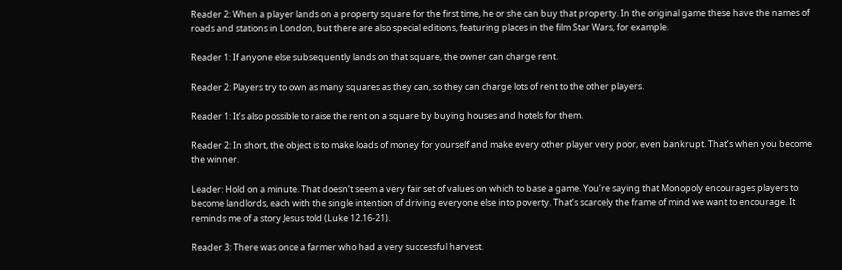Reader 2: When a player lands on a property square for the first time, he or she can buy that property. In the original game these have the names of roads and stations in London, but there are also special editions, featuring places in the film Star Wars, for example.

Reader 1: If anyone else subsequently lands on that square, the owner can charge rent.

Reader 2: Players try to own as many squares as they can, so they can charge lots of rent to the other players.

Reader 1: It’s also possible to raise the rent on a square by buying houses and hotels for them.

Reader 2: In short, the object is to make loads of money for yourself and make every other player very poor, even bankrupt. That’s when you become the winner.

Leader: Hold on a minute. That doesn’t seem a very fair set of values on which to base a game. You’re saying that Monopoly encourages players to become landlords, each with the single intention of driving everyone else into poverty. That’s scarcely the frame of mind we want to encourage. It reminds me of a story Jesus told (Luke 12.16-21).

Reader 3: There was once a farmer who had a very successful harvest.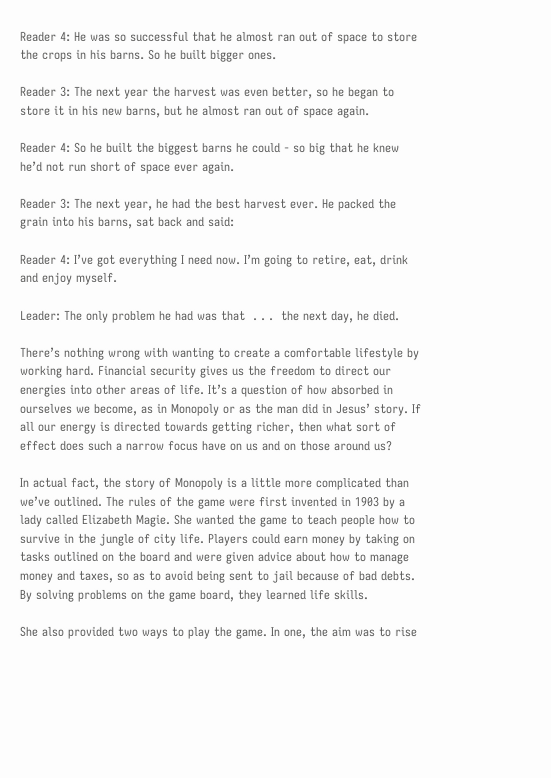Reader 4: He was so successful that he almost ran out of space to store the crops in his barns. So he built bigger ones.

Reader 3: The next year the harvest was even better, so he began to store it in his new barns, but he almost ran out of space again.

Reader 4: So he built the biggest barns he could - so big that he knew he’d not run short of space ever again.

Reader 3: The next year, he had the best harvest ever. He packed the grain into his barns, sat back and said:

Reader 4: I’ve got everything I need now. I’m going to retire, eat, drink and enjoy myself.

Leader: The only problem he had was that  . . .  the next day, he died.

There’s nothing wrong with wanting to create a comfortable lifestyle by working hard. Financial security gives us the freedom to direct our energies into other areas of life. It’s a question of how absorbed in ourselves we become, as in Monopoly or as the man did in Jesus’ story. If all our energy is directed towards getting richer, then what sort of effect does such a narrow focus have on us and on those around us?

In actual fact, the story of Monopoly is a little more complicated than we’ve outlined. The rules of the game were first invented in 1903 by a lady called Elizabeth Magie. She wanted the game to teach people how to survive in the jungle of city life. Players could earn money by taking on tasks outlined on the board and were given advice about how to manage money and taxes, so as to avoid being sent to jail because of bad debts. By solving problems on the game board, they learned life skills.

She also provided two ways to play the game. In one, the aim was to rise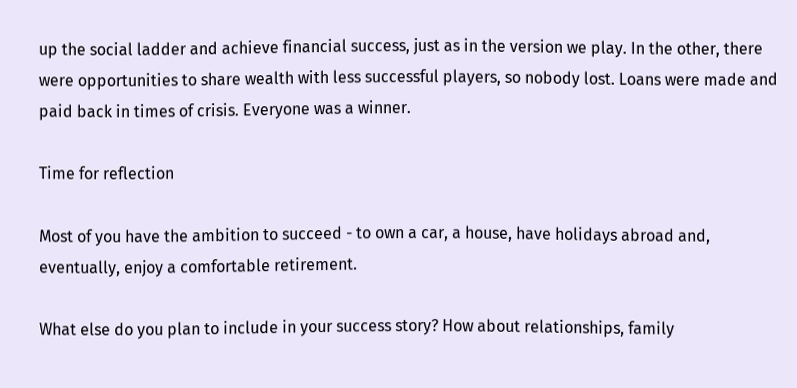up the social ladder and achieve financial success, just as in the version we play. In the other, there were opportunities to share wealth with less successful players, so nobody lost. Loans were made and paid back in times of crisis. Everyone was a winner.

Time for reflection

Most of you have the ambition to succeed - to own a car, a house, have holidays abroad and, eventually, enjoy a comfortable retirement.

What else do you plan to include in your success story? How about relationships, family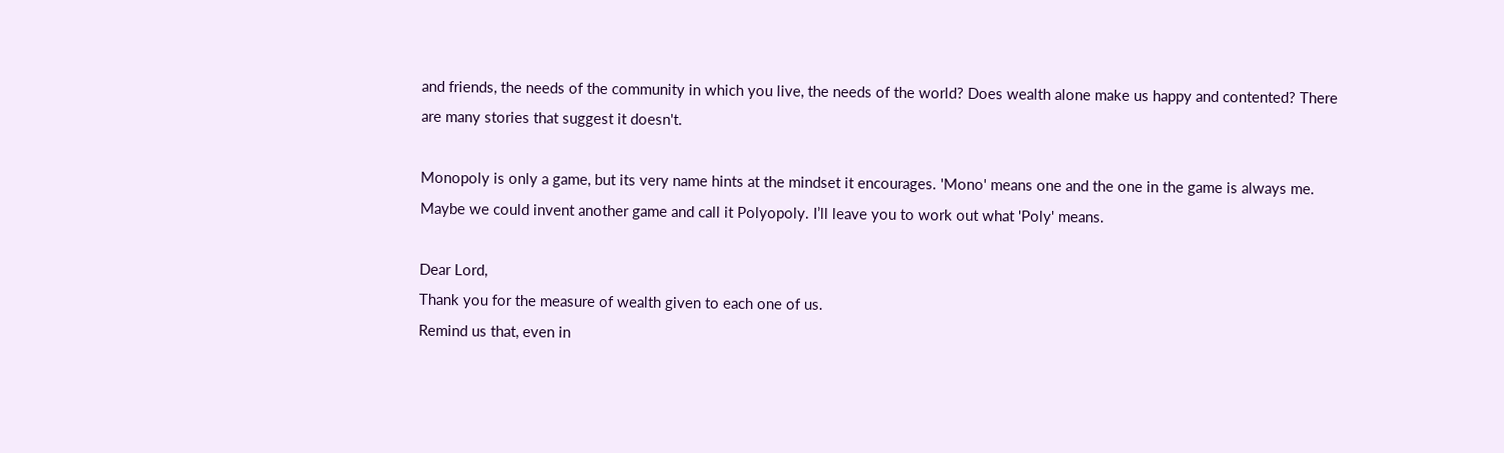and friends, the needs of the community in which you live, the needs of the world? Does wealth alone make us happy and contented? There are many stories that suggest it doesn't.

Monopoly is only a game, but its very name hints at the mindset it encourages. 'Mono' means one and the one in the game is always me. Maybe we could invent another game and call it Polyopoly. I’ll leave you to work out what 'Poly' means.

Dear Lord,
Thank you for the measure of wealth given to each one of us.
Remind us that, even in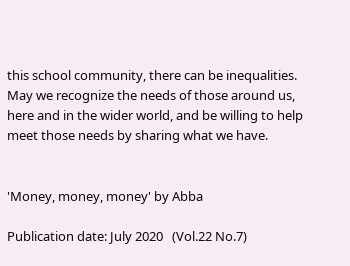this school community, there can be inequalities.
May we recognize the needs of those around us, here and in the wider world, and be willing to help meet those needs by sharing what we have.


'Money, money, money' by Abba

Publication date: July 2020   (Vol.22 No.7)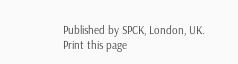Published by SPCK, London, UK.
Print this page